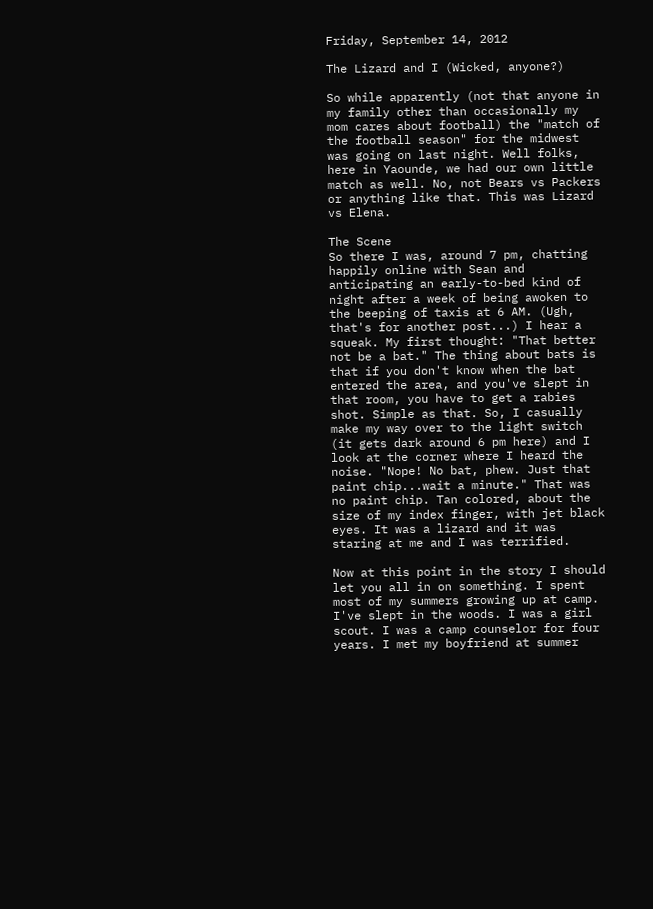Friday, September 14, 2012

The Lizard and I (Wicked, anyone?)

So while apparently (not that anyone in my family other than occasionally my mom cares about football) the "match of the football season" for the midwest was going on last night. Well folks, here in Yaounde, we had our own little match as well. No, not Bears vs Packers or anything like that. This was Lizard vs Elena.

The Scene
So there I was, around 7 pm, chatting happily online with Sean and anticipating an early-to-bed kind of night after a week of being awoken to the beeping of taxis at 6 AM. (Ugh, that's for another post...) I hear a squeak. My first thought: "That better not be a bat." The thing about bats is that if you don't know when the bat entered the area, and you've slept in that room, you have to get a rabies shot. Simple as that. So, I casually make my way over to the light switch (it gets dark around 6 pm here) and I look at the corner where I heard the noise. "Nope! No bat, phew. Just that paint chip...wait a minute." That was no paint chip. Tan colored, about the size of my index finger, with jet black eyes. It was a lizard and it was staring at me and I was terrified.

Now at this point in the story I should let you all in on something. I spent most of my summers growing up at camp. I've slept in the woods. I was a girl scout. I was a camp counselor for four years. I met my boyfriend at summer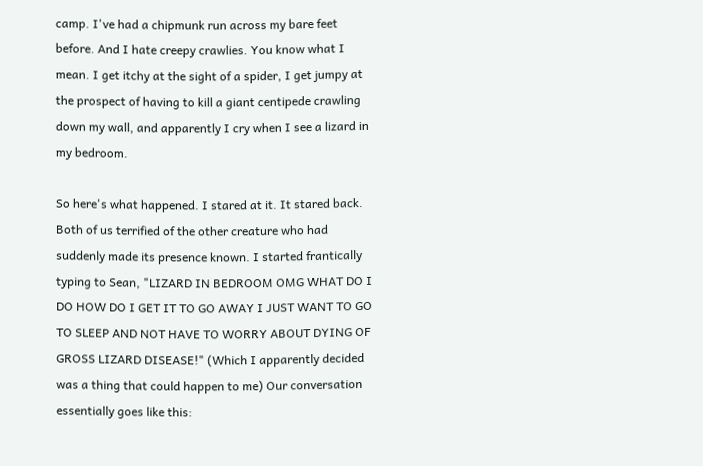camp. I've had a chipmunk run across my bare feet before. And I hate creepy crawlies. You know what I mean. I get itchy at the sight of a spider, I get jumpy at the prospect of having to kill a giant centipede crawling down my wall, and apparently I cry when I see a lizard in my bedroom.

So here's what happened. I stared at it. It stared back. Both of us terrified of the other creature who had suddenly made its presence known. I started frantically typing to Sean, "LIZARD IN BEDROOM OMG WHAT DO I DO HOW DO I GET IT TO GO AWAY I JUST WANT TO GO TO SLEEP AND NOT HAVE TO WORRY ABOUT DYING OF GROSS LIZARD DISEASE!" (Which I apparently decided was a thing that could happen to me) Our conversation essentially goes like this: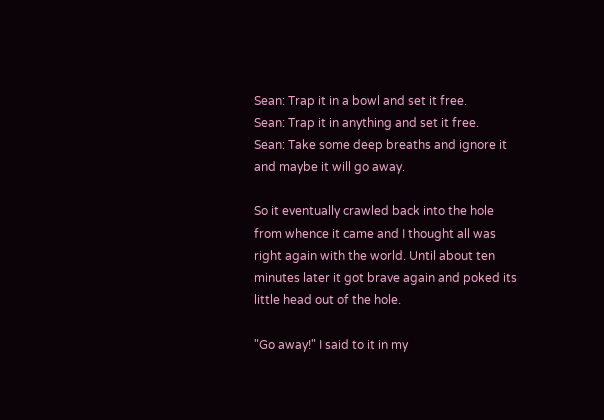Sean: Trap it in a bowl and set it free.
Sean: Trap it in anything and set it free.
Sean: Take some deep breaths and ignore it and maybe it will go away.

So it eventually crawled back into the hole from whence it came and I thought all was right again with the world. Until about ten minutes later it got brave again and poked its little head out of the hole.

"Go away!" I said to it in my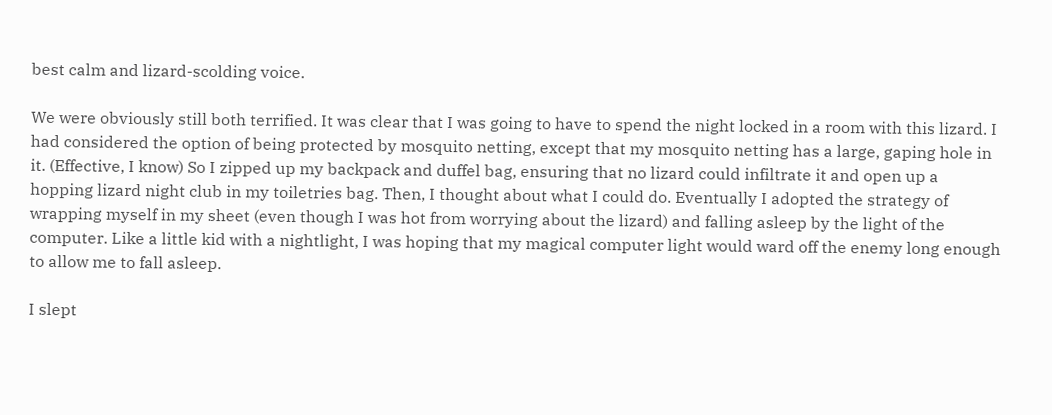best calm and lizard-scolding voice.

We were obviously still both terrified. It was clear that I was going to have to spend the night locked in a room with this lizard. I had considered the option of being protected by mosquito netting, except that my mosquito netting has a large, gaping hole in it. (Effective, I know) So I zipped up my backpack and duffel bag, ensuring that no lizard could infiltrate it and open up a hopping lizard night club in my toiletries bag. Then, I thought about what I could do. Eventually I adopted the strategy of wrapping myself in my sheet (even though I was hot from worrying about the lizard) and falling asleep by the light of the computer. Like a little kid with a nightlight, I was hoping that my magical computer light would ward off the enemy long enough to allow me to fall asleep.

I slept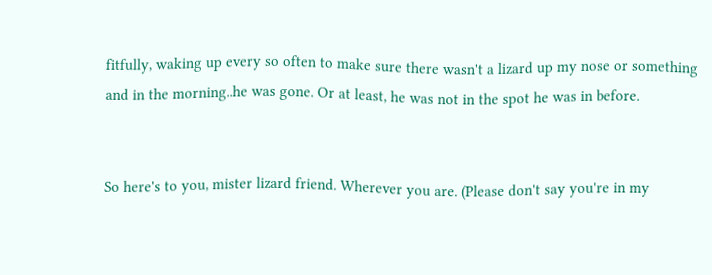fitfully, waking up every so often to make sure there wasn't a lizard up my nose or something and in the morning..he was gone. Or at least, he was not in the spot he was in before.


So here's to you, mister lizard friend. Wherever you are. (Please don't say you're in my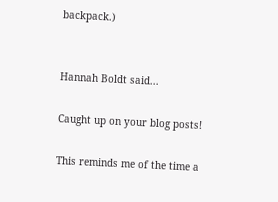backpack.)


Hannah Boldt said...

Caught up on your blog posts!

This reminds me of the time a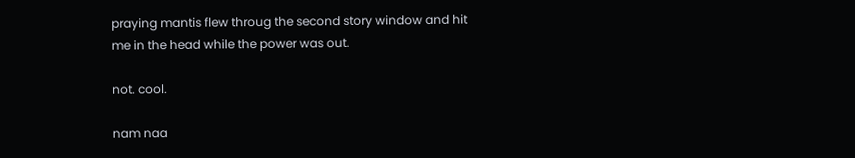praying mantis flew throug the second story window and hit me in the head while the power was out.

not. cool.

nam naa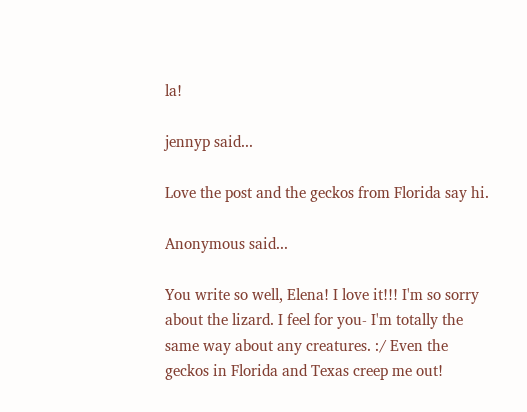la!

jennyp said...

Love the post and the geckos from Florida say hi.

Anonymous said...

You write so well, Elena! I love it!!! I'm so sorry about the lizard. I feel for you- I'm totally the same way about any creatures. :/ Even the geckos in Florida and Texas creep me out!